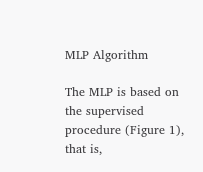MLP Algorithm

The MLP is based on the supervised procedure (Figure 1), that is,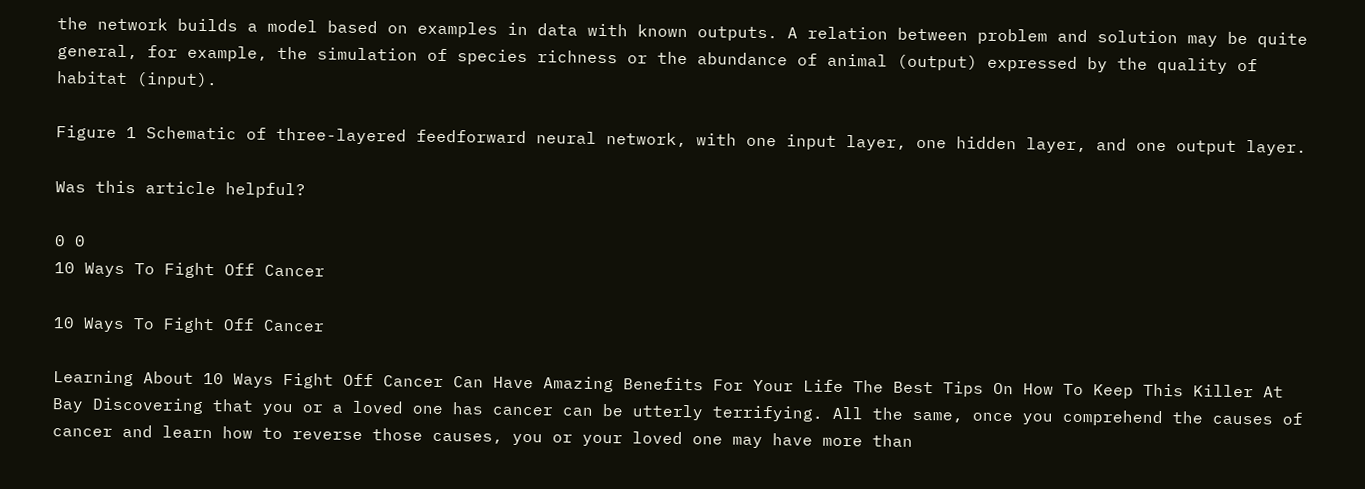the network builds a model based on examples in data with known outputs. A relation between problem and solution may be quite general, for example, the simulation of species richness or the abundance of animal (output) expressed by the quality of habitat (input).

Figure 1 Schematic of three-layered feedforward neural network, with one input layer, one hidden layer, and one output layer.

Was this article helpful?

0 0
10 Ways To Fight Off Cancer

10 Ways To Fight Off Cancer

Learning About 10 Ways Fight Off Cancer Can Have Amazing Benefits For Your Life The Best Tips On How To Keep This Killer At Bay Discovering that you or a loved one has cancer can be utterly terrifying. All the same, once you comprehend the causes of cancer and learn how to reverse those causes, you or your loved one may have more than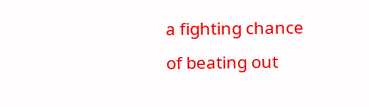a fighting chance of beating out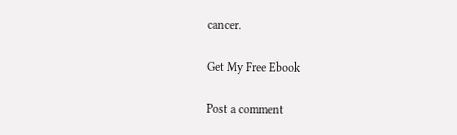cancer.

Get My Free Ebook

Post a comment